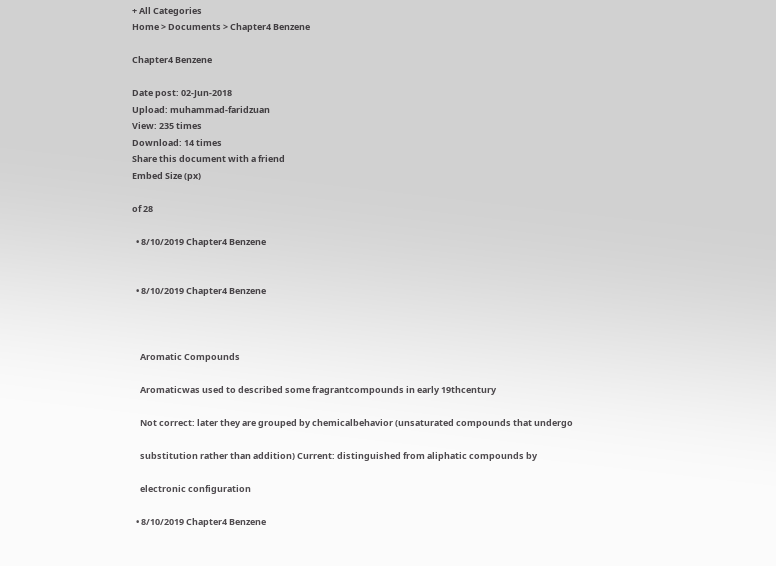+ All Categories
Home > Documents > Chapter4 Benzene

Chapter4 Benzene

Date post: 02-Jun-2018
Upload: muhammad-faridzuan
View: 235 times
Download: 14 times
Share this document with a friend
Embed Size (px)

of 28

  • 8/10/2019 Chapter4 Benzene


  • 8/10/2019 Chapter4 Benzene



    Aromatic Compounds

    Aromaticwas used to described some fragrantcompounds in early 19thcentury

    Not correct: later they are grouped by chemicalbehavior (unsaturated compounds that undergo

    substitution rather than addition) Current: distinguished from aliphatic compounds by

    electronic configuration

  • 8/10/2019 Chapter4 Benzene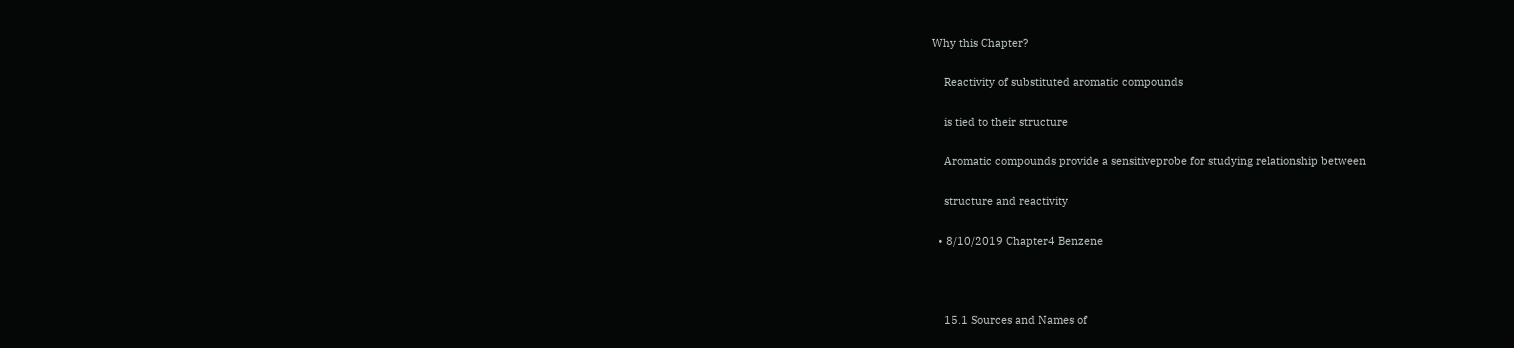Why this Chapter?

    Reactivity of substituted aromatic compounds

    is tied to their structure

    Aromatic compounds provide a sensitiveprobe for studying relationship between

    structure and reactivity

  • 8/10/2019 Chapter4 Benzene



    15.1 Sources and Names of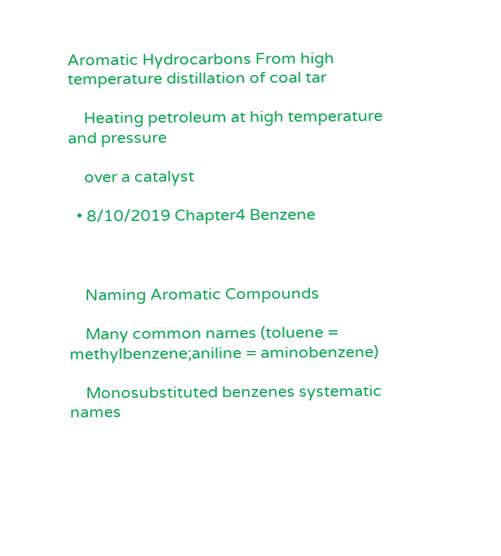Aromatic Hydrocarbons From high temperature distillation of coal tar

    Heating petroleum at high temperature and pressure

    over a catalyst

  • 8/10/2019 Chapter4 Benzene



    Naming Aromatic Compounds

    Many common names (toluene = methylbenzene;aniline = aminobenzene)

    Monosubstituted benzenes systematic names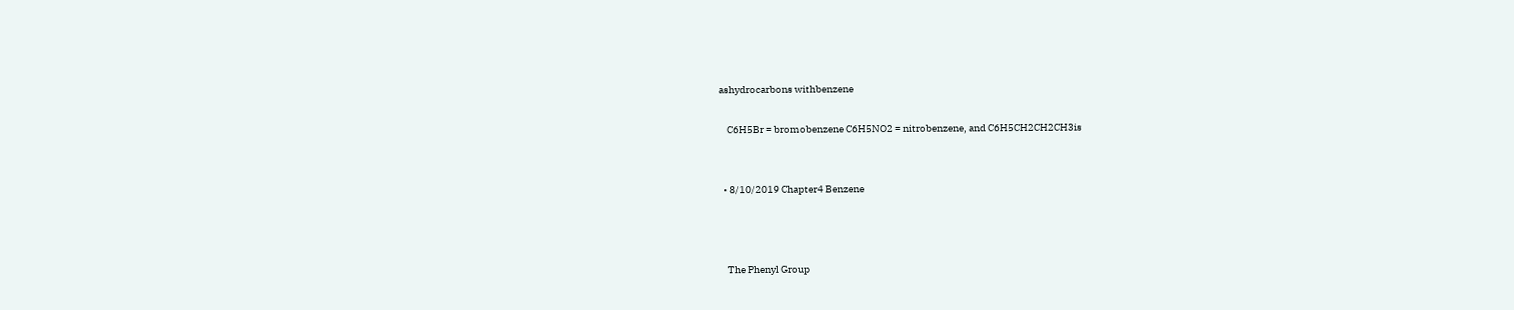ashydrocarbons withbenzene

    C6H5Br = bromobenzene C6H5NO2 = nitrobenzene, and C6H5CH2CH2CH3is


  • 8/10/2019 Chapter4 Benzene



    The Phenyl Group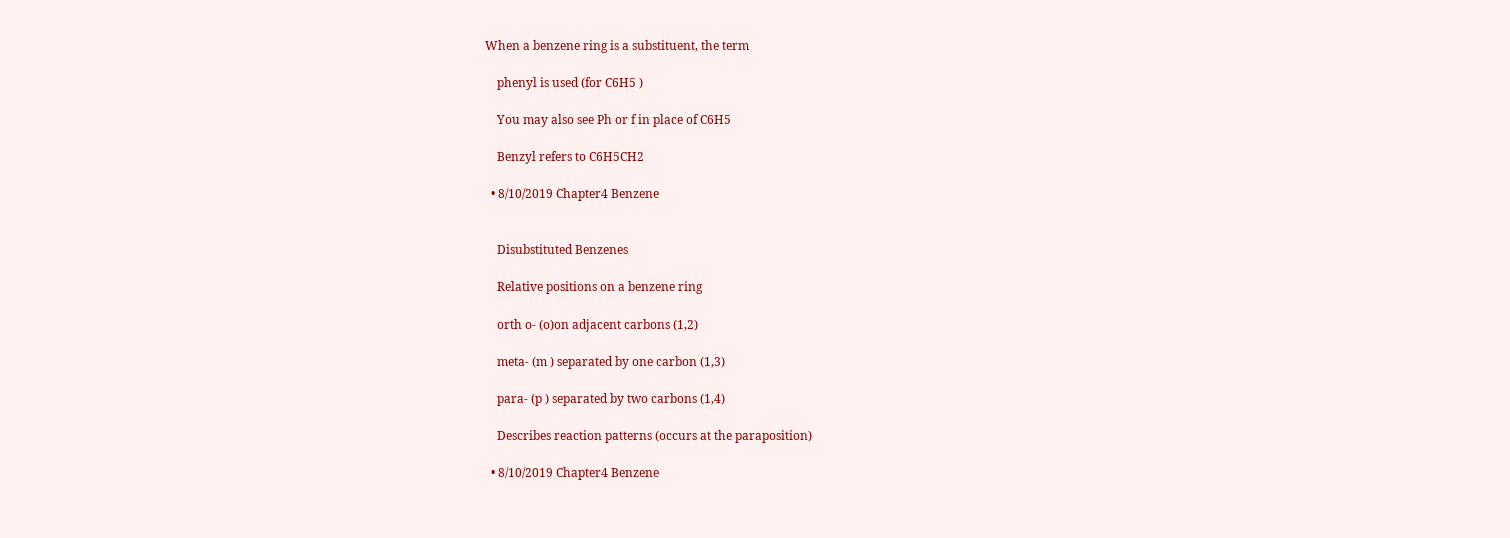When a benzene ring is a substituent, the term

    phenyl is used (for C6H5 )

    You may also see Ph or f in place of C6H5

    Benzyl refers to C6H5CH2

  • 8/10/2019 Chapter4 Benzene


    Disubstituted Benzenes

    Relative positions on a benzene ring

    orth o- (o)on adjacent carbons (1,2)

    meta- (m ) separated by one carbon (1,3)

    para- (p ) separated by two carbons (1,4)

    Describes reaction patterns (occurs at the paraposition)

  • 8/10/2019 Chapter4 Benzene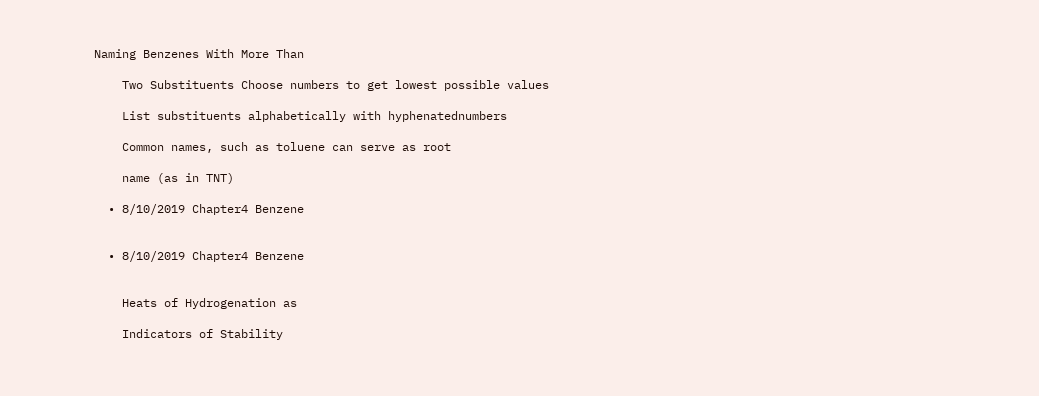Naming Benzenes With More Than

    Two Substituents Choose numbers to get lowest possible values

    List substituents alphabetically with hyphenatednumbers

    Common names, such as toluene can serve as root

    name (as in TNT)

  • 8/10/2019 Chapter4 Benzene


  • 8/10/2019 Chapter4 Benzene


    Heats of Hydrogenation as

    Indicators of Stability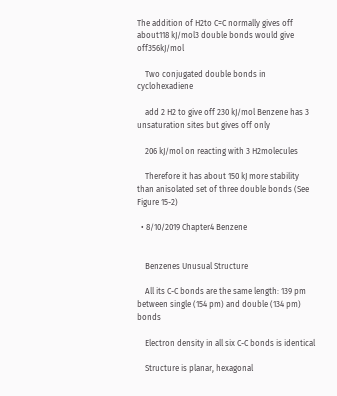The addition of H2to C=C normally gives off about118 kJ/mol3 double bonds would give off356kJ/mol

    Two conjugated double bonds in cyclohexadiene

    add 2 H2 to give off 230 kJ/mol Benzene has 3 unsaturation sites but gives off only

    206 kJ/mol on reacting with 3 H2molecules

    Therefore it has about 150 kJ more stability than anisolated set of three double bonds (See Figure 15-2)

  • 8/10/2019 Chapter4 Benzene


    Benzenes Unusual Structure

    All its C-C bonds are the same length: 139 pm between single (154 pm) and double (134 pm) bonds

    Electron density in all six C-C bonds is identical

    Structure is planar, hexagonal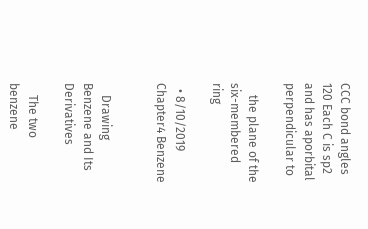CCC bond angles 120 Each C is sp2 and has aporbital perpendicular to

    the plane of the six-membered ring

  • 8/10/2019 Chapter4 Benzene


    Drawing Benzene and Its Derivatives

    The two benzene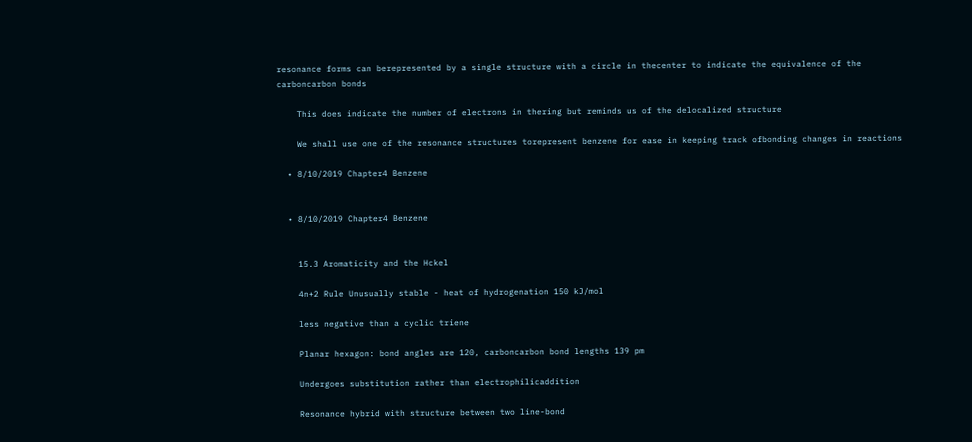resonance forms can berepresented by a single structure with a circle in thecenter to indicate the equivalence of the carboncarbon bonds

    This does indicate the number of electrons in thering but reminds us of the delocalized structure

    We shall use one of the resonance structures torepresent benzene for ease in keeping track ofbonding changes in reactions

  • 8/10/2019 Chapter4 Benzene


  • 8/10/2019 Chapter4 Benzene


    15.3 Aromaticity and the Hckel

    4n+2 Rule Unusually stable - heat of hydrogenation 150 kJ/mol

    less negative than a cyclic triene

    Planar hexagon: bond angles are 120, carboncarbon bond lengths 139 pm

    Undergoes substitution rather than electrophilicaddition

    Resonance hybrid with structure between two line-bond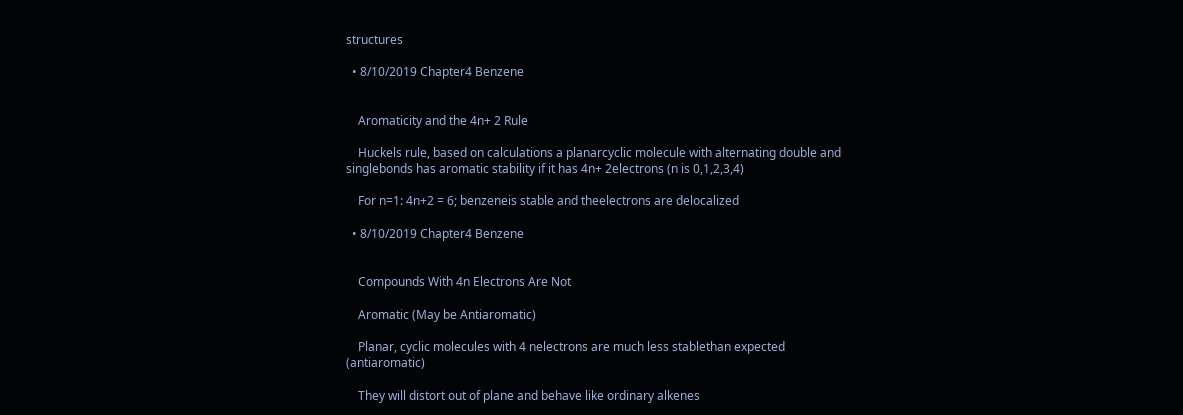structures

  • 8/10/2019 Chapter4 Benzene


    Aromaticity and the 4n+ 2 Rule

    Huckels rule, based on calculations a planarcyclic molecule with alternating double and singlebonds has aromatic stability if it has 4n+ 2electrons (n is 0,1,2,3,4)

    For n=1: 4n+2 = 6; benzeneis stable and theelectrons are delocalized

  • 8/10/2019 Chapter4 Benzene


    Compounds With 4n Electrons Are Not

    Aromatic (May be Antiaromatic)

    Planar, cyclic molecules with 4 nelectrons are much less stablethan expected (antiaromatic)

    They will distort out of plane and behave like ordinary alkenes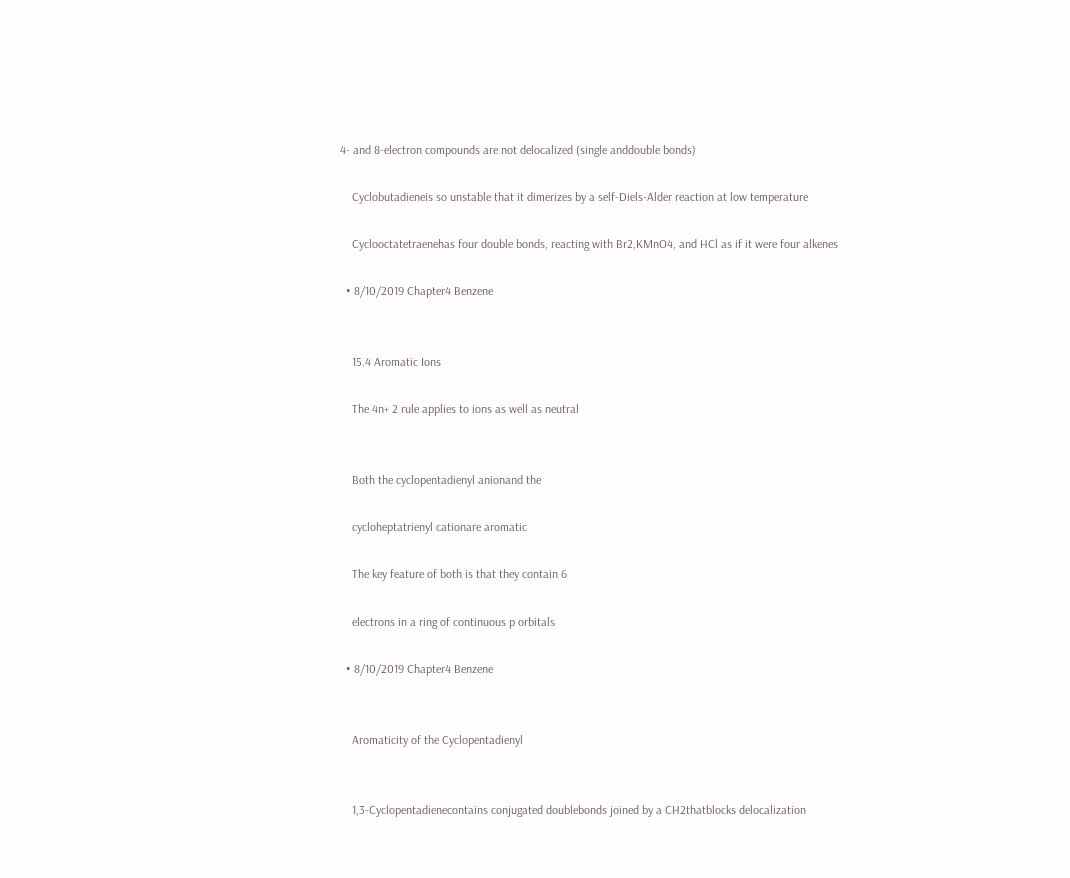4- and 8-electron compounds are not delocalized (single anddouble bonds)

    Cyclobutadieneis so unstable that it dimerizes by a self-Diels-Alder reaction at low temperature

    Cyclooctatetraenehas four double bonds, reacting with Br2,KMnO4, and HCl as if it were four alkenes

  • 8/10/2019 Chapter4 Benzene


    15.4 Aromatic Ions

    The 4n+ 2 rule applies to ions as well as neutral


    Both the cyclopentadienyl anionand the

    cycloheptatrienyl cationare aromatic

    The key feature of both is that they contain 6

    electrons in a ring of continuous p orbitals

  • 8/10/2019 Chapter4 Benzene


    Aromaticity of the Cyclopentadienyl


    1,3-Cyclopentadienecontains conjugated doublebonds joined by a CH2thatblocks delocalization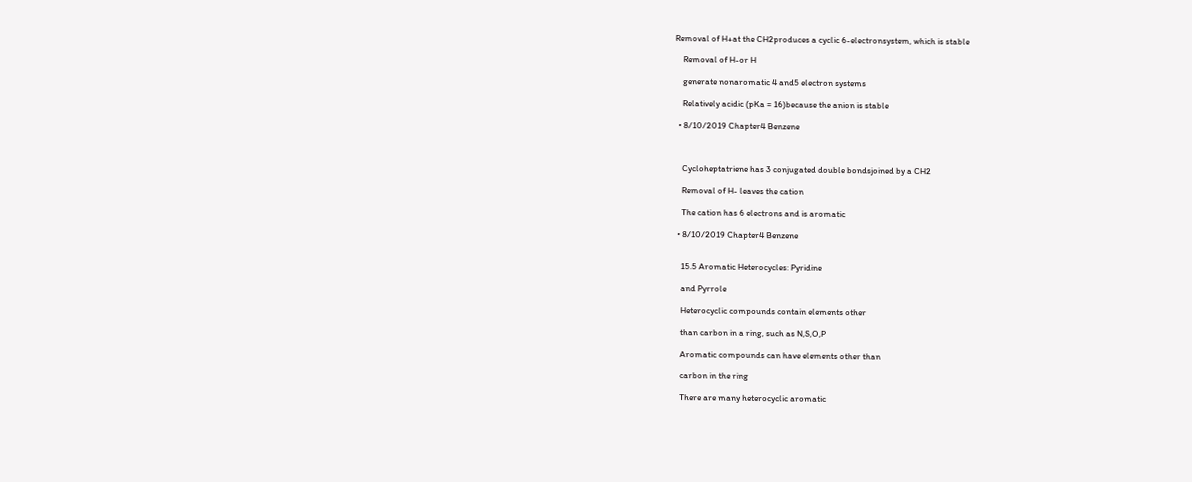Removal of H+at the CH2produces a cyclic 6-electronsystem, which is stable

    Removal of H-or H

    generate nonaromatic 4 and5 electron systems

    Relatively acidic (pKa = 16)because the anion is stable

  • 8/10/2019 Chapter4 Benzene



    Cycloheptatriene has 3 conjugated double bondsjoined by a CH2

    Removal of H- leaves the cation

    The cation has 6 electrons and is aromatic

  • 8/10/2019 Chapter4 Benzene


    15.5 Aromatic Heterocycles: Pyridine

    and Pyrrole

    Heterocyclic compounds contain elements other

    than carbon in a ring, such as N,S,O,P

    Aromatic compounds can have elements other than

    carbon in the ring

    There are many heterocyclic aromatic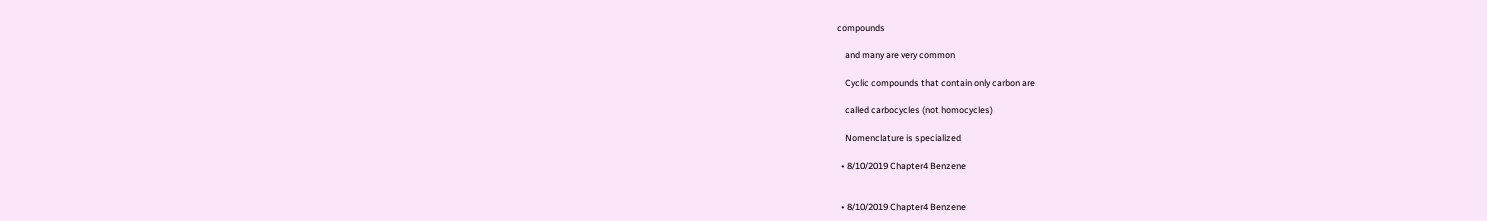compounds

    and many are very common

    Cyclic compounds that contain only carbon are

    called carbocycles (not homocycles)

    Nomenclature is specialized

  • 8/10/2019 Chapter4 Benzene


  • 8/10/2019 Chapter4 Benzene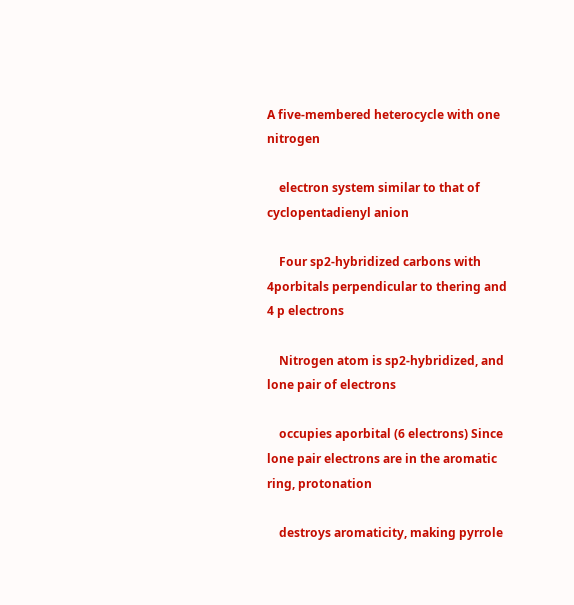A five-membered heterocycle with one nitrogen

    electron system similar to that of cyclopentadienyl anion

    Four sp2-hybridized carbons with 4porbitals perpendicular to thering and 4 p electrons

    Nitrogen atom is sp2-hybridized, and lone pair of electrons

    occupies aporbital (6 electrons) Since lone pair electrons are in the aromatic ring, protonation

    destroys aromaticity, making pyrrole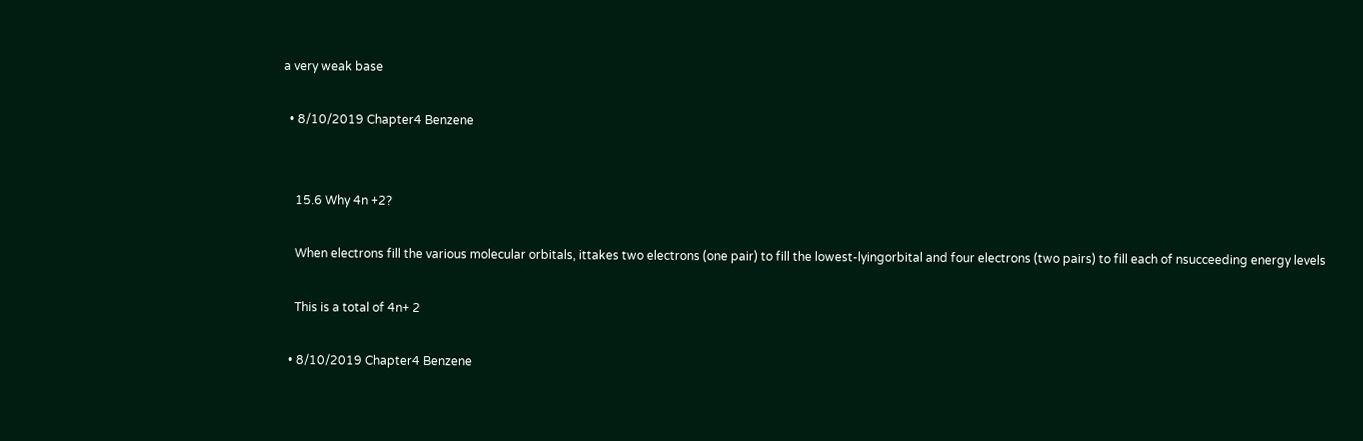a very weak base

  • 8/10/2019 Chapter4 Benzene


    15.6 Why 4n +2?

    When electrons fill the various molecular orbitals, ittakes two electrons (one pair) to fill the lowest-lyingorbital and four electrons (two pairs) to fill each of nsucceeding energy levels

    This is a total of 4n+ 2

  • 8/10/2019 Chapter4 Benzene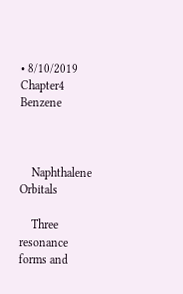• 8/10/2019 Chapter4 Benzene



    Naphthalene Orbitals

    Three resonance forms and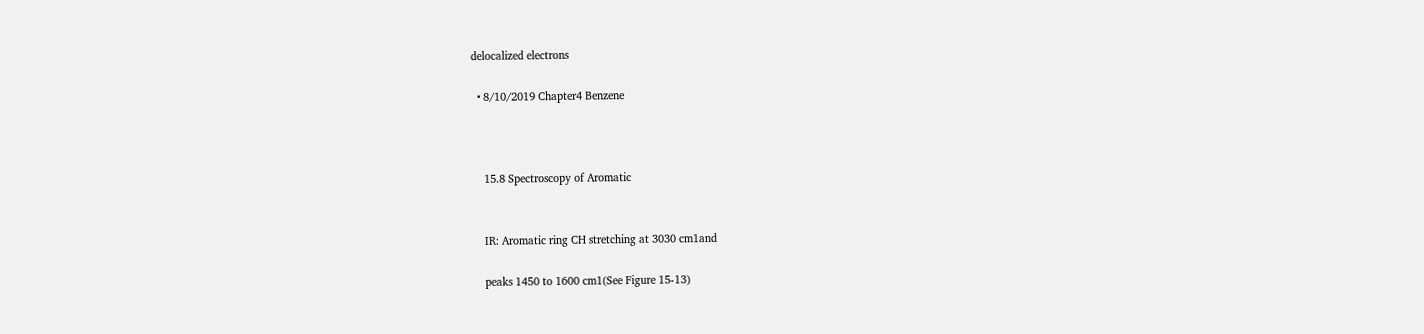delocalized electrons

  • 8/10/2019 Chapter4 Benzene



    15.8 Spectroscopy of Aromatic


    IR: Aromatic ring CH stretching at 3030 cm1and

    peaks 1450 to 1600 cm1(See Figure 15-13)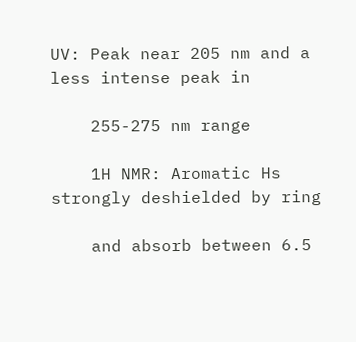UV: Peak near 205 nm and a less intense peak in

    255-275 nm range

    1H NMR: Aromatic Hs strongly deshielded by ring

    and absorb between 6.5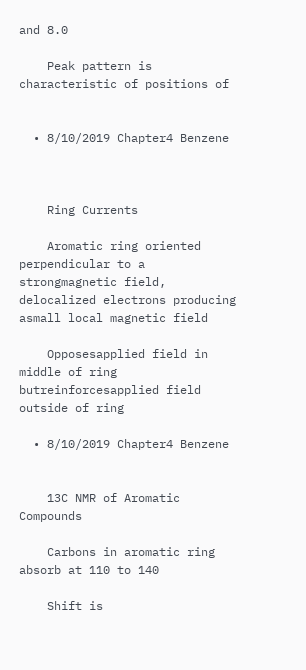and 8.0

    Peak pattern is characteristic of positions of


  • 8/10/2019 Chapter4 Benzene



    Ring Currents

    Aromatic ring oriented perpendicular to a strongmagnetic field, delocalized electrons producing asmall local magnetic field

    Opposesapplied field in middle of ring butreinforcesapplied field outside of ring

  • 8/10/2019 Chapter4 Benzene


    13C NMR of Aromatic Compounds

    Carbons in aromatic ring absorb at 110 to 140

    Shift is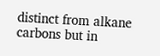distinct from alkane carbons but in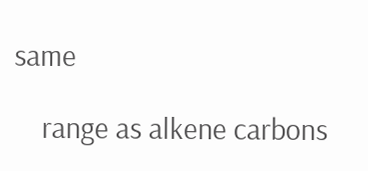same

    range as alkene carbons